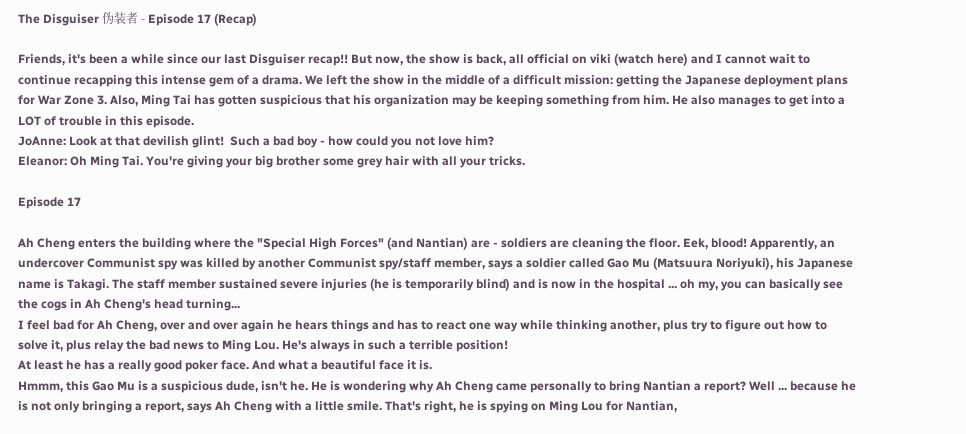The Disguiser 伪装者 - Episode 17 (Recap)

Friends, it's been a while since our last Disguiser recap!! But now, the show is back, all official on viki (watch here) and I cannot wait to continue recapping this intense gem of a drama. We left the show in the middle of a difficult mission: getting the Japanese deployment plans for War Zone 3. Also, Ming Tai has gotten suspicious that his organization may be keeping something from him. He also manages to get into a LOT of trouble in this episode.
JoAnne: Look at that devilish glint!  Such a bad boy - how could you not love him?
Eleanor: Oh Ming Tai. You're giving your big brother some grey hair with all your tricks.

Episode 17

Ah Cheng enters the building where the "Special High Forces" (and Nantian) are - soldiers are cleaning the floor. Eek, blood! Apparently, an undercover Communist spy was killed by another Communist spy/staff member, says a soldier called Gao Mu (Matsuura Noriyuki), his Japanese name is Takagi. The staff member sustained severe injuries (he is temporarily blind) and is now in the hospital ... oh my, you can basically see the cogs in Ah Cheng's head turning...
I feel bad for Ah Cheng, over and over again he hears things and has to react one way while thinking another, plus try to figure out how to solve it, plus relay the bad news to Ming Lou. He's always in such a terrible position!
At least he has a really good poker face. And what a beautiful face it is.
Hmmm, this Gao Mu is a suspicious dude, isn't he. He is wondering why Ah Cheng came personally to bring Nantian a report? Well ... because he is not only bringing a report, says Ah Cheng with a little smile. That's right, he is spying on Ming Lou for Nantian,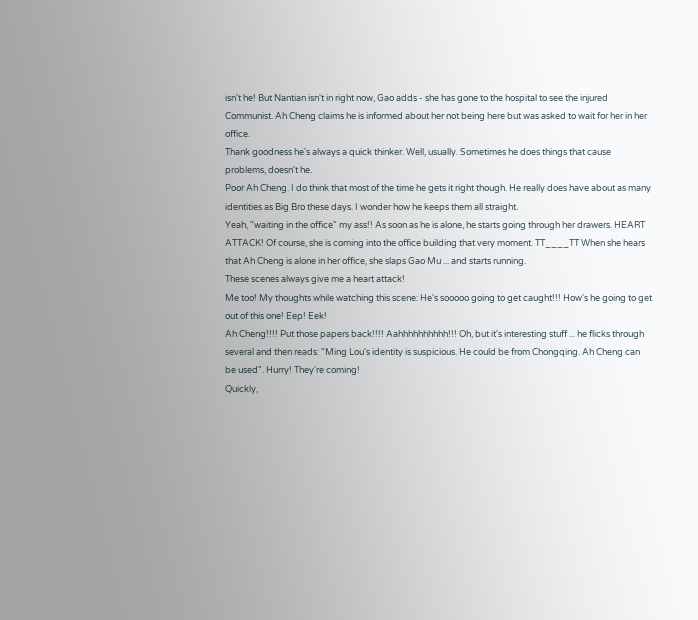isn't he! But Nantian isn't in right now, Gao adds - she has gone to the hospital to see the injured Communist. Ah Cheng claims he is informed about her not being here but was asked to wait for her in her office.
Thank goodness he's always a quick thinker. Well, usually. Sometimes he does things that cause problems, doesn't he.
Poor Ah Cheng. I do think that most of the time he gets it right though. He really does have about as many identities as Big Bro these days. I wonder how he keeps them all straight.
Yeah, "waiting in the office" my ass!! As soon as he is alone, he starts going through her drawers. HEART ATTACK! Of course, she is coming into the office building that very moment. TT____TT When she hears that Ah Cheng is alone in her office, she slaps Gao Mu ... and starts running.
These scenes always give me a heart attack!
Me too! My thoughts while watching this scene: He's sooooo going to get caught!!! How's he going to get out of this one! Eep! Eek!
Ah Cheng!!!! Put those papers back!!!! Aahhhhhhhhhh!!! Oh, but it's interesting stuff ... he flicks through several and then reads: "Ming Lou's identity is suspicious. He could be from Chongqing. Ah Cheng can be used". Hurry! They're coming!
Quickly,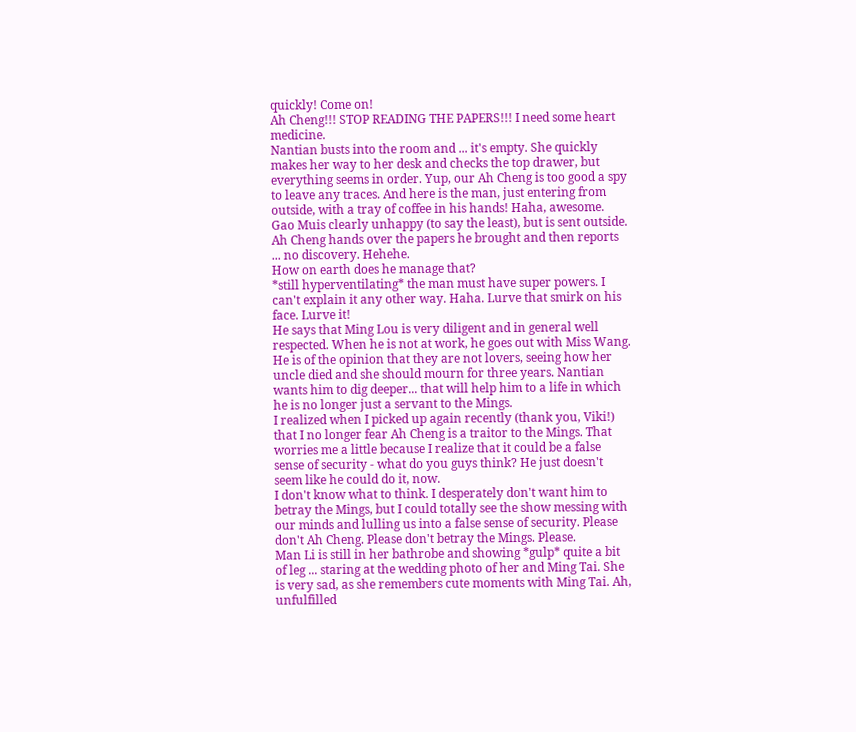quickly! Come on!
Ah Cheng!!! STOP READING THE PAPERS!!! I need some heart medicine.
Nantian busts into the room and ... it's empty. She quickly makes her way to her desk and checks the top drawer, but everything seems in order. Yup, our Ah Cheng is too good a spy to leave any traces. And here is the man, just entering from outside, with a tray of coffee in his hands! Haha, awesome. Gao Muis clearly unhappy (to say the least), but is sent outside. Ah Cheng hands over the papers he brought and then reports ... no discovery. Hehehe.
How on earth does he manage that?
*still hyperventilating* the man must have super powers. I can't explain it any other way. Haha. Lurve that smirk on his face. Lurve it!
He says that Ming Lou is very diligent and in general well respected. When he is not at work, he goes out with Miss Wang. He is of the opinion that they are not lovers, seeing how her uncle died and she should mourn for three years. Nantian wants him to dig deeper... that will help him to a life in which he is no longer just a servant to the Mings.
I realized when I picked up again recently (thank you, Viki!) that I no longer fear Ah Cheng is a traitor to the Mings. That worries me a little because I realize that it could be a false sense of security - what do you guys think? He just doesn't seem like he could do it, now.
I don't know what to think. I desperately don't want him to betray the Mings, but I could totally see the show messing with our minds and lulling us into a false sense of security. Please don't Ah Cheng. Please don't betray the Mings. Please.
Man Li is still in her bathrobe and showing *gulp* quite a bit of leg ... staring at the wedding photo of her and Ming Tai. She is very sad, as she remembers cute moments with Ming Tai. Ah, unfulfilled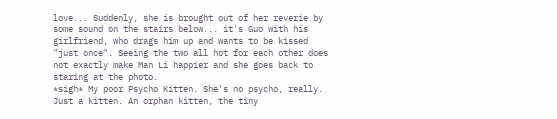love... Suddenly, she is brought out of her reverie by some sound on the stairs below... it's Guo with his girlfriend, who drags him up and wants to be kissed "just once". Seeing the two all hot for each other does not exactly make Man Li happier and she goes back to staring at the photo.
*sigh* My poor Psycho Kitten. She's no psycho, really. Just a kitten. An orphan kitten, the tiny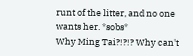runt of the litter, and no one wants her. *sobs*
Why Ming Tai?!?!? Why can't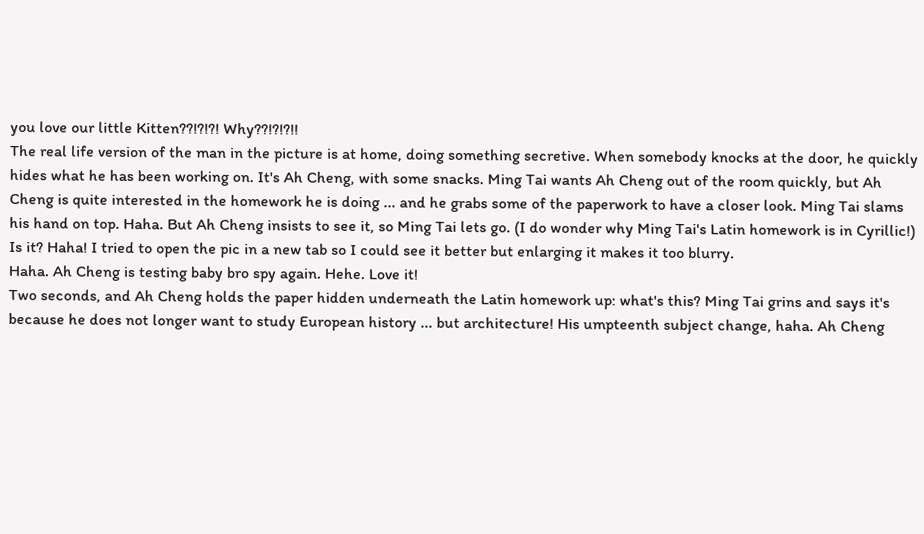you love our little Kitten??!?!?! Why??!?!?!!
The real life version of the man in the picture is at home, doing something secretive. When somebody knocks at the door, he quickly hides what he has been working on. It's Ah Cheng, with some snacks. Ming Tai wants Ah Cheng out of the room quickly, but Ah Cheng is quite interested in the homework he is doing ... and he grabs some of the paperwork to have a closer look. Ming Tai slams his hand on top. Haha. But Ah Cheng insists to see it, so Ming Tai lets go. (I do wonder why Ming Tai's Latin homework is in Cyrillic!)
Is it? Haha! I tried to open the pic in a new tab so I could see it better but enlarging it makes it too blurry.
Haha. Ah Cheng is testing baby bro spy again. Hehe. Love it!
Two seconds, and Ah Cheng holds the paper hidden underneath the Latin homework up: what's this? Ming Tai grins and says it's because he does not longer want to study European history ... but architecture! His umpteenth subject change, haha. Ah Cheng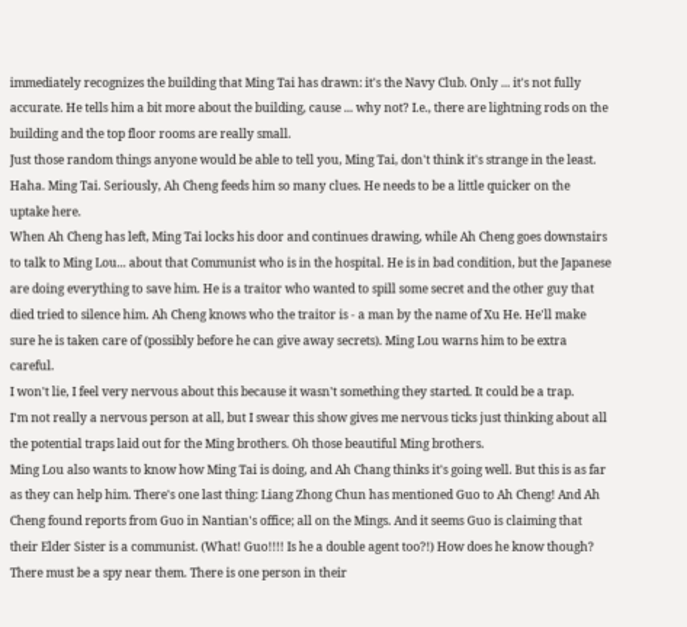immediately recognizes the building that Ming Tai has drawn: it's the Navy Club. Only ... it's not fully accurate. He tells him a bit more about the building, cause ... why not? I.e., there are lightning rods on the building and the top floor rooms are really small.
Just those random things anyone would be able to tell you, Ming Tai, don't think it's strange in the least.
Haha. Ming Tai. Seriously, Ah Cheng feeds him so many clues. He needs to be a little quicker on the uptake here.
When Ah Cheng has left, Ming Tai locks his door and continues drawing, while Ah Cheng goes downstairs to talk to Ming Lou... about that Communist who is in the hospital. He is in bad condition, but the Japanese are doing everything to save him. He is a traitor who wanted to spill some secret and the other guy that died tried to silence him. Ah Cheng knows who the traitor is - a man by the name of Xu He. He'll make sure he is taken care of (possibly before he can give away secrets). Ming Lou warns him to be extra careful.
I won't lie, I feel very nervous about this because it wasn't something they started. It could be a trap.
I'm not really a nervous person at all, but I swear this show gives me nervous ticks just thinking about all the potential traps laid out for the Ming brothers. Oh those beautiful Ming brothers.
Ming Lou also wants to know how Ming Tai is doing, and Ah Chang thinks it's going well. But this is as far as they can help him. There's one last thing: Liang Zhong Chun has mentioned Guo to Ah Cheng! And Ah Cheng found reports from Guo in Nantian's office; all on the Mings. And it seems Guo is claiming that their Elder Sister is a communist. (What! Guo!!!! Is he a double agent too?!) How does he know though? There must be a spy near them. There is one person in their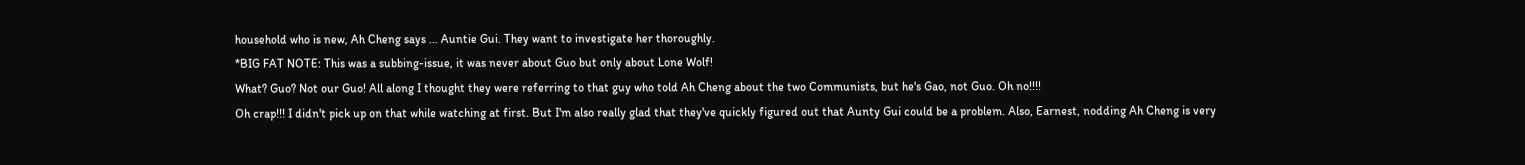household who is new, Ah Cheng says ... Auntie Gui. They want to investigate her thoroughly.
*BIG FAT NOTE: This was a subbing-issue, it was never about Guo but only about Lone Wolf!
What? Guo? Not our Guo! All along I thought they were referring to that guy who told Ah Cheng about the two Communists, but he's Gao, not Guo. Oh no!!!!
Oh crap!!! I didn't pick up on that while watching at first. But I'm also really glad that they've quickly figured out that Aunty Gui could be a problem. Also, Earnest, nodding Ah Cheng is very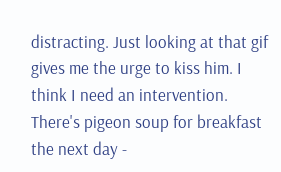distracting. Just looking at that gif gives me the urge to kiss him. I think I need an intervention.
There's pigeon soup for breakfast the next day -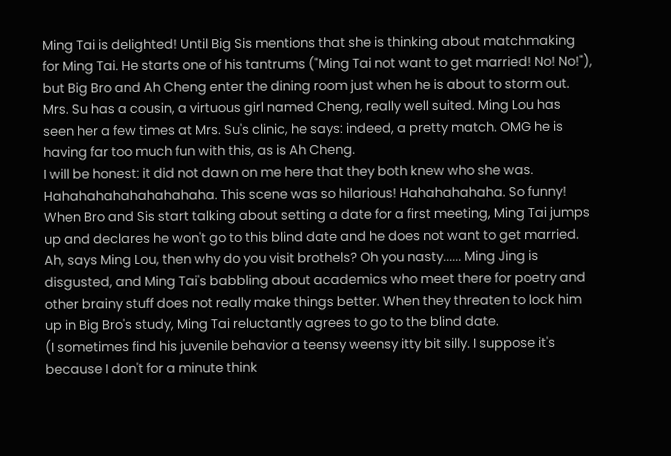Ming Tai is delighted! Until Big Sis mentions that she is thinking about matchmaking for Ming Tai. He starts one of his tantrums ("Ming Tai not want to get married! No! No!"), but Big Bro and Ah Cheng enter the dining room just when he is about to storm out. Mrs. Su has a cousin, a virtuous girl named Cheng, really well suited. Ming Lou has seen her a few times at Mrs. Su's clinic, he says: indeed, a pretty match. OMG he is having far too much fun with this, as is Ah Cheng.
I will be honest: it did not dawn on me here that they both knew who she was.
Hahahahahahahahahaha. This scene was so hilarious! Hahahahahaha. So funny!
When Bro and Sis start talking about setting a date for a first meeting, Ming Tai jumps up and declares he won't go to this blind date and he does not want to get married. Ah, says Ming Lou, then why do you visit brothels? Oh you nasty...... Ming Jing is disgusted, and Ming Tai's babbling about academics who meet there for poetry and other brainy stuff does not really make things better. When they threaten to lock him up in Big Bro's study, Ming Tai reluctantly agrees to go to the blind date.
(I sometimes find his juvenile behavior a teensy weensy itty bit silly. I suppose it's because I don't for a minute think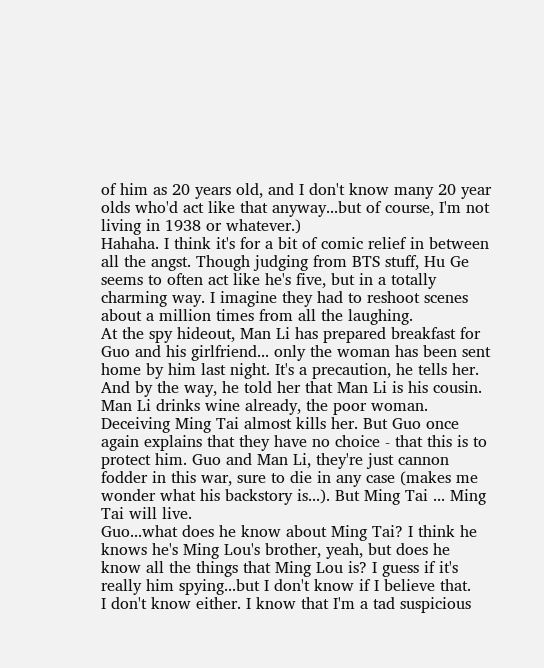of him as 20 years old, and I don't know many 20 year olds who'd act like that anyway...but of course, I'm not living in 1938 or whatever.)
Hahaha. I think it's for a bit of comic relief in between all the angst. Though judging from BTS stuff, Hu Ge seems to often act like he's five, but in a totally charming way. I imagine they had to reshoot scenes about a million times from all the laughing.
At the spy hideout, Man Li has prepared breakfast for Guo and his girlfriend... only the woman has been sent home by him last night. It's a precaution, he tells her. And by the way, he told her that Man Li is his cousin. Man Li drinks wine already, the poor woman. Deceiving Ming Tai almost kills her. But Guo once again explains that they have no choice - that this is to protect him. Guo and Man Li, they're just cannon fodder in this war, sure to die in any case (makes me wonder what his backstory is...). But Ming Tai ... Ming Tai will live.
Guo...what does he know about Ming Tai? I think he knows he's Ming Lou's brother, yeah, but does he know all the things that Ming Lou is? I guess if it's really him spying...but I don't know if I believe that.
I don't know either. I know that I'm a tad suspicious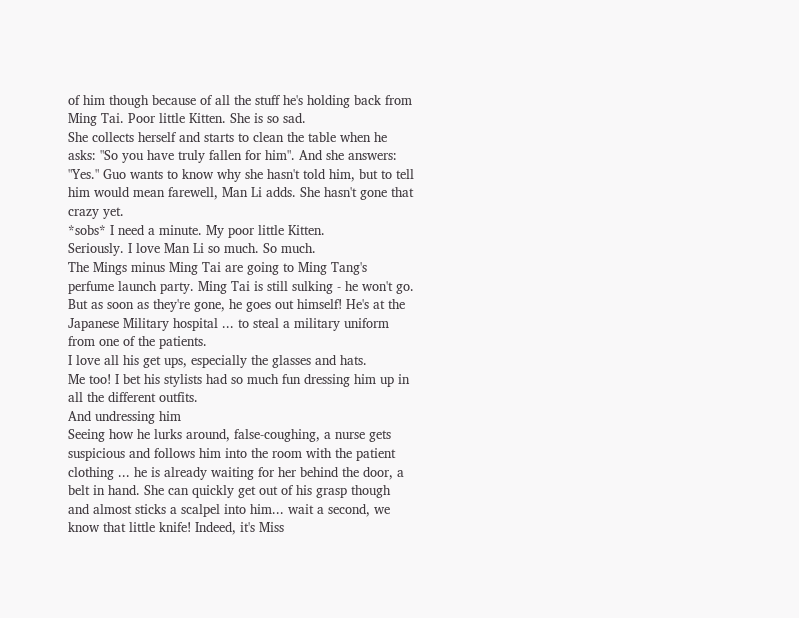of him though because of all the stuff he's holding back from Ming Tai. Poor little Kitten. She is so sad.
She collects herself and starts to clean the table when he asks: "So you have truly fallen for him". And she answers: "Yes." Guo wants to know why she hasn't told him, but to tell him would mean farewell, Man Li adds. She hasn't gone that crazy yet.
*sobs* I need a minute. My poor little Kitten.
Seriously. I love Man Li so much. So much.
The Mings minus Ming Tai are going to Ming Tang's perfume launch party. Ming Tai is still sulking - he won't go. But as soon as they're gone, he goes out himself! He's at the Japanese Military hospital ... to steal a military uniform from one of the patients.
I love all his get ups, especially the glasses and hats.
Me too! I bet his stylists had so much fun dressing him up in all the different outfits.
And undressing him
Seeing how he lurks around, false-coughing, a nurse gets suspicious and follows him into the room with the patient clothing ... he is already waiting for her behind the door, a belt in hand. She can quickly get out of his grasp though and almost sticks a scalpel into him... wait a second, we know that little knife! Indeed, it's Miss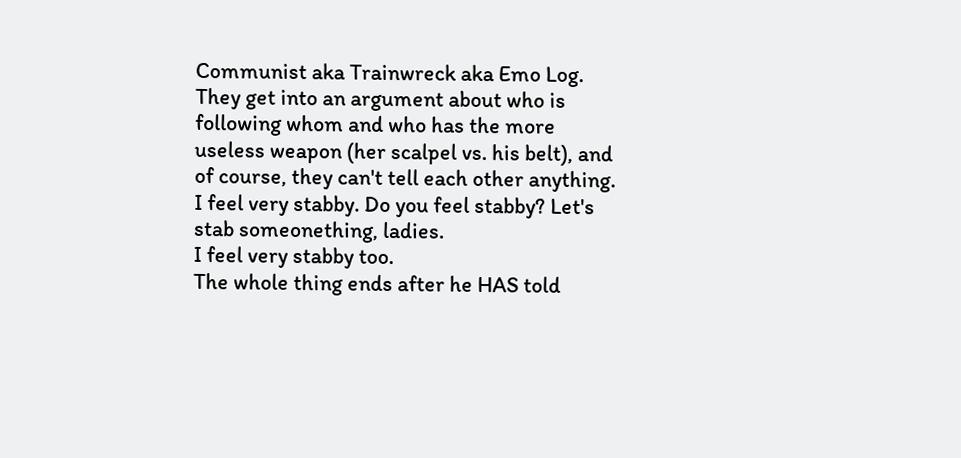Communist aka Trainwreck aka Emo Log. They get into an argument about who is following whom and who has the more useless weapon (her scalpel vs. his belt), and of course, they can't tell each other anything.
I feel very stabby. Do you feel stabby? Let's stab someonething, ladies.
I feel very stabby too.
The whole thing ends after he HAS told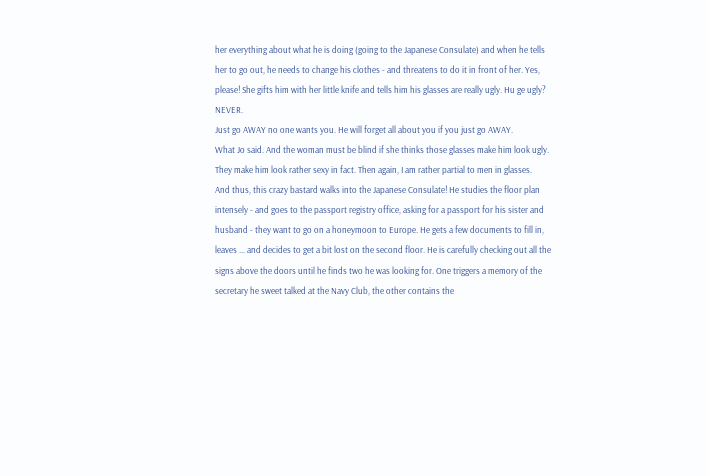her everything about what he is doing (going to the Japanese Consulate) and when he tells her to go out, he needs to change his clothes - and threatens to do it in front of her. Yes, please! She gifts him with her little knife and tells him his glasses are really ugly. Hu ge ugly? NEVER.
Just go AWAY no one wants you. He will forget all about you if you just go AWAY.
What Jo said. And the woman must be blind if she thinks those glasses make him look ugly. They make him look rather sexy in fact. Then again, I am rather partial to men in glasses.
And thus, this crazy bastard walks into the Japanese Consulate! He studies the floor plan intensely - and goes to the passport registry office, asking for a passport for his sister and husband - they want to go on a honeymoon to Europe. He gets a few documents to fill in, leaves ... and decides to get a bit lost on the second floor. He is carefully checking out all the signs above the doors until he finds two he was looking for. One triggers a memory of the secretary he sweet talked at the Navy Club, the other contains the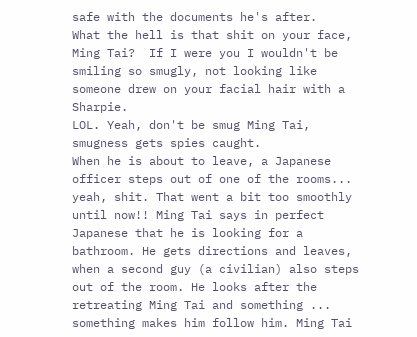safe with the documents he's after.
What the hell is that shit on your face, Ming Tai?  If I were you I wouldn't be smiling so smugly, not looking like someone drew on your facial hair with a Sharpie.
LOL. Yeah, don't be smug Ming Tai, smugness gets spies caught.
When he is about to leave, a Japanese officer steps out of one of the rooms... yeah, shit. That went a bit too smoothly until now!! Ming Tai says in perfect Japanese that he is looking for a bathroom. He gets directions and leaves, when a second guy (a civilian) also steps out of the room. He looks after the retreating Ming Tai and something ... something makes him follow him. Ming Tai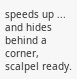speeds up ... and hides behind a corner, scalpel ready.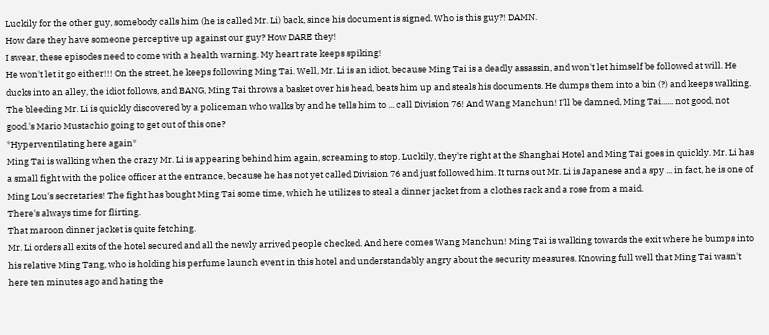Luckily for the other guy, somebody calls him (he is called Mr. Li) back, since his document is signed. Who is this guy?! DAMN.
How dare they have someone perceptive up against our guy? How DARE they!
I swear, these episodes need to come with a health warning. My heart rate keeps spiking!
He won't let it go either!!! On the street, he keeps following Ming Tai. Well, Mr. Li is an idiot, because Ming Tai is a deadly assassin, and won't let himself be followed at will. He ducks into an alley, the idiot follows, and BANG, Ming Tai throws a basket over his head, beats him up and steals his documents. He dumps them into a bin (?) and keeps walking. The bleeding Mr. Li is quickly discovered by a policeman who walks by and he tells him to ... call Division 76! And Wang Manchun! I'll be damned, Ming Tai...... not good, not good.'s Mario Mustachio going to get out of this one?
*Hyperventilating here again*
Ming Tai is walking when the crazy Mr. Li is appearing behind him again, screaming to stop. Luckily, they're right at the Shanghai Hotel and Ming Tai goes in quickly. Mr. Li has a small fight with the police officer at the entrance, because he has not yet called Division 76 and just followed him. It turns out Mr. Li is Japanese and a spy ... in fact, he is one of Ming Lou's secretaries! The fight has bought Ming Tai some time, which he utilizes to steal a dinner jacket from a clothes rack and a rose from a maid.
There's always time for flirting.
That maroon dinner jacket is quite fetching.
Mr. Li orders all exits of the hotel secured and all the newly arrived people checked. And here comes Wang Manchun! Ming Tai is walking towards the exit where he bumps into his relative Ming Tang, who is holding his perfume launch event in this hotel and understandably angry about the security measures. Knowing full well that Ming Tai wasn't here ten minutes ago and hating the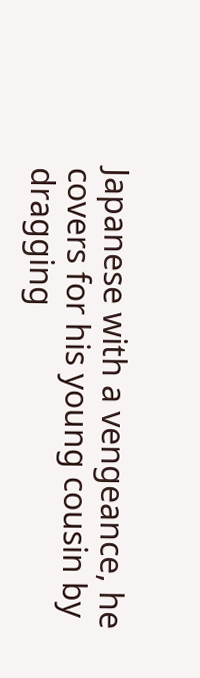Japanese with a vengeance, he covers for his young cousin by dragging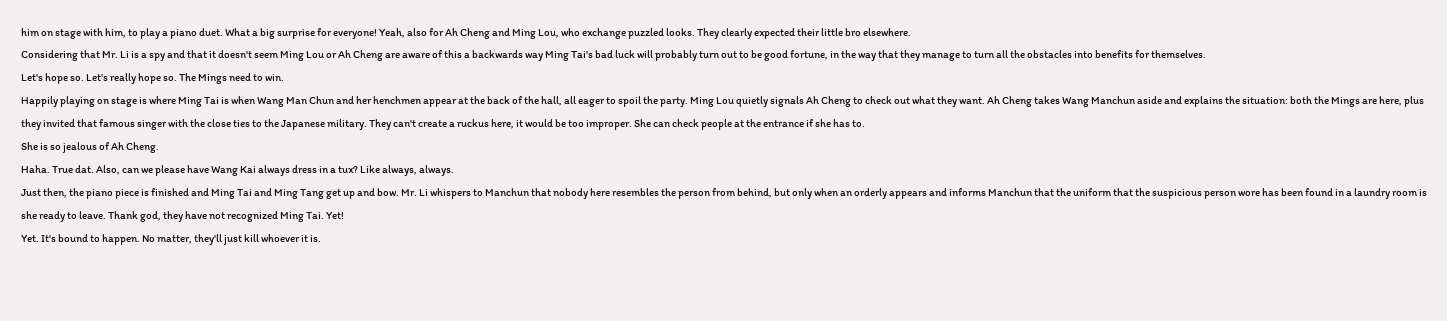him on stage with him, to play a piano duet. What a big surprise for everyone! Yeah, also for Ah Cheng and Ming Lou, who exchange puzzled looks. They clearly expected their little bro elsewhere.
Considering that Mr. Li is a spy and that it doesn't seem Ming Lou or Ah Cheng are aware of this a backwards way Ming Tai's bad luck will probably turn out to be good fortune, in the way that they manage to turn all the obstacles into benefits for themselves.
Let's hope so. Let's really hope so. The Mings need to win.
Happily playing on stage is where Ming Tai is when Wang Man Chun and her henchmen appear at the back of the hall, all eager to spoil the party. Ming Lou quietly signals Ah Cheng to check out what they want. Ah Cheng takes Wang Manchun aside and explains the situation: both the Mings are here, plus they invited that famous singer with the close ties to the Japanese military. They can't create a ruckus here, it would be too improper. She can check people at the entrance if she has to.
She is so jealous of Ah Cheng.
Haha. True dat. Also, can we please have Wang Kai always dress in a tux? Like always, always.
Just then, the piano piece is finished and Ming Tai and Ming Tang get up and bow. Mr. Li whispers to Manchun that nobody here resembles the person from behind, but only when an orderly appears and informs Manchun that the uniform that the suspicious person wore has been found in a laundry room is she ready to leave. Thank god, they have not recognized Ming Tai. Yet!
Yet. It's bound to happen. No matter, they'll just kill whoever it is.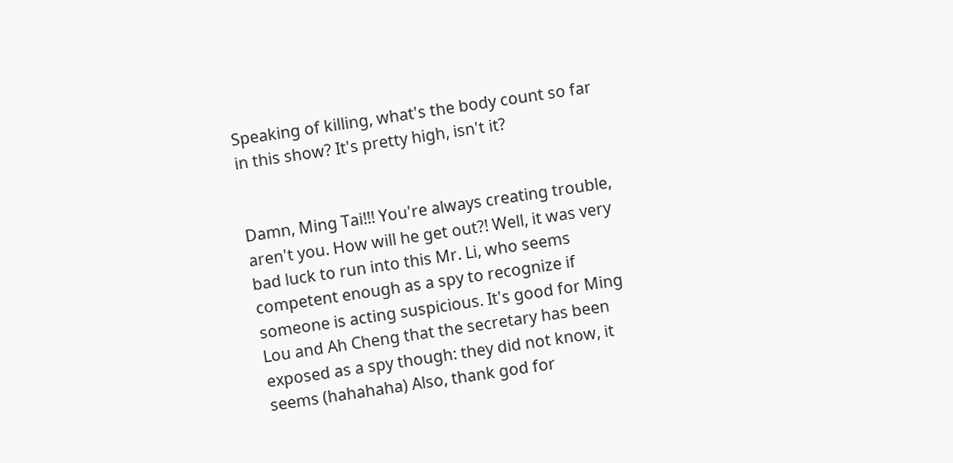Speaking of killing, what's the body count so far in this show? It's pretty high, isn't it?


Damn, Ming Tai!!! You're always creating trouble, aren't you. How will he get out?! Well, it was very bad luck to run into this Mr. Li, who seems competent enough as a spy to recognize if someone is acting suspicious. It's good for Ming Lou and Ah Cheng that the secretary has been exposed as a spy though: they did not know, it seems (hahahaha) Also, thank god for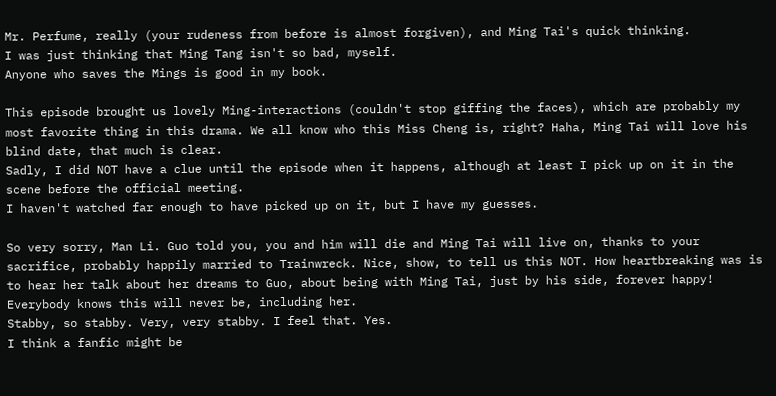Mr. Perfume, really (your rudeness from before is almost forgiven), and Ming Tai's quick thinking.
I was just thinking that Ming Tang isn't so bad, myself.
Anyone who saves the Mings is good in my book.

This episode brought us lovely Ming-interactions (couldn't stop giffing the faces), which are probably my most favorite thing in this drama. We all know who this Miss Cheng is, right? Haha, Ming Tai will love his blind date, that much is clear.
Sadly, I did NOT have a clue until the episode when it happens, although at least I pick up on it in the scene before the official meeting.
I haven't watched far enough to have picked up on it, but I have my guesses.

So very sorry, Man Li. Guo told you, you and him will die and Ming Tai will live on, thanks to your sacrifice, probably happily married to Trainwreck. Nice, show, to tell us this NOT. How heartbreaking was is to hear her talk about her dreams to Guo, about being with Ming Tai, just by his side, forever happy! Everybody knows this will never be, including her.
Stabby, so stabby. Very, very stabby. I feel that. Yes.
I think a fanfic might be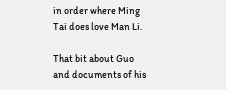in order where Ming Tai does love Man Li.

That bit about Guo and documents of his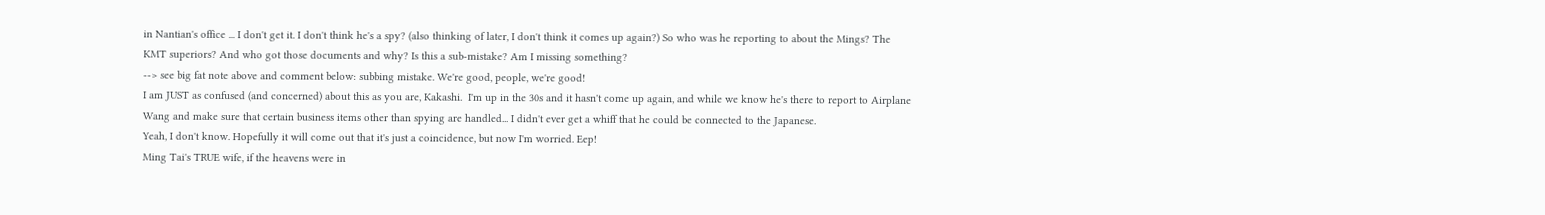in Nantian's office ... I don't get it. I don't think he's a spy? (also thinking of later, I don't think it comes up again?) So who was he reporting to about the Mings? The KMT superiors? And who got those documents and why? Is this a sub-mistake? Am I missing something?
--> see big fat note above and comment below: subbing mistake. We're good, people, we're good!
I am JUST as confused (and concerned) about this as you are, Kakashi.  I'm up in the 30s and it hasn't come up again, and while we know he's there to report to Airplane Wang and make sure that certain business items other than spying are handled... I didn't ever get a whiff that he could be connected to the Japanese.
Yeah, I don't know. Hopefully it will come out that it's just a coincidence, but now I'm worried. Eep!
Ming Tai's TRUE wife, if the heavens were in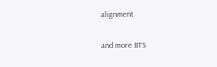alignment

and more BTS